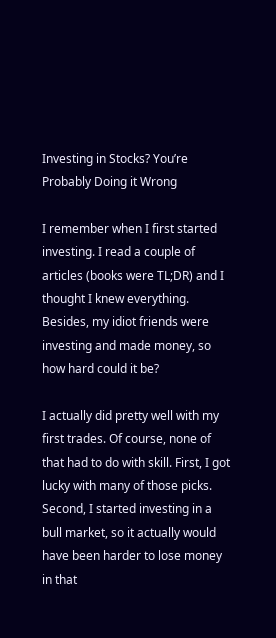Investing in Stocks? You’re Probably Doing it Wrong

I remember when I first started investing. I read a couple of articles (books were TL;DR) and I thought I knew everything. Besides, my idiot friends were investing and made money, so how hard could it be?

I actually did pretty well with my first trades. Of course, none of that had to do with skill. First, I got lucky with many of those picks. Second, I started investing in a bull market, so it actually would have been harder to lose money in that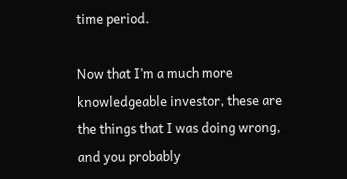time period.

Now that I’m a much more knowledgeable investor, these are the things that I was doing wrong, and you probably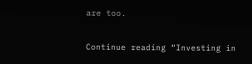are too.

Continue reading “Investing in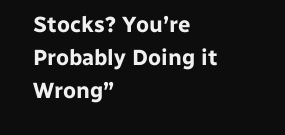Stocks? You’re Probably Doing it Wrong”